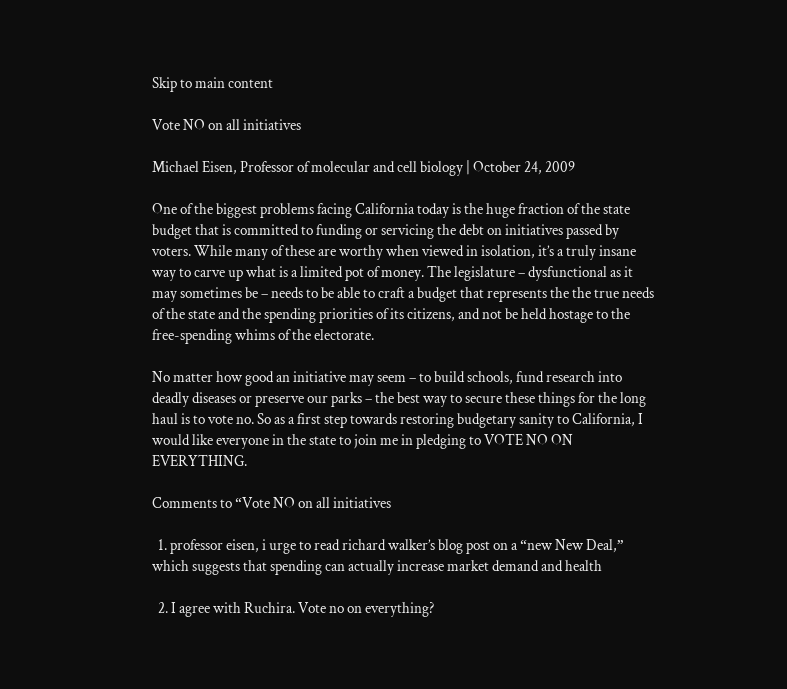Skip to main content

Vote NO on all initiatives

Michael Eisen, Professor of molecular and cell biology | October 24, 2009

One of the biggest problems facing California today is the huge fraction of the state budget that is committed to funding or servicing the debt on initiatives passed by voters. While many of these are worthy when viewed in isolation, it’s a truly insane way to carve up what is a limited pot of money. The legislature – dysfunctional as it may sometimes be – needs to be able to craft a budget that represents the the true needs of the state and the spending priorities of its citizens, and not be held hostage to the free-spending whims of the electorate.

No matter how good an initiative may seem – to build schools, fund research into deadly diseases or preserve our parks – the best way to secure these things for the long haul is to vote no. So as a first step towards restoring budgetary sanity to California, I would like everyone in the state to join me in pledging to VOTE NO ON EVERYTHING.

Comments to “Vote NO on all initiatives

  1. professor eisen, i urge to read richard walker’s blog post on a “new New Deal,” which suggests that spending can actually increase market demand and health

  2. I agree with Ruchira. Vote no on everything?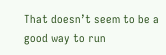That doesn’t seem to be a good way to run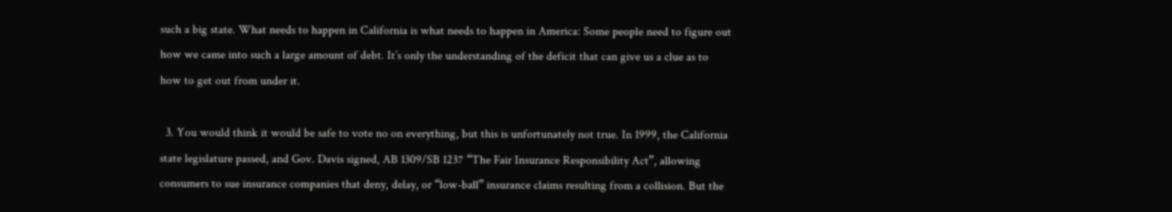such a big state. What needs to happen in California is what needs to happen in America: Some people need to figure out how we came into such a large amount of debt. It’s only the understanding of the deficit that can give us a clue as to how to get out from under it.

  3. You would think it would be safe to vote no on everything, but this is unfortunately not true. In 1999, the California state legislature passed, and Gov. Davis signed, AB 1309/SB 1237 “The Fair Insurance Responsibility Act”, allowing consumers to sue insurance companies that deny, delay, or “low-ball” insurance claims resulting from a collision. But the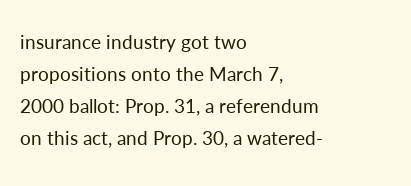insurance industry got two propositions onto the March 7, 2000 ballot: Prop. 31, a referendum on this act, and Prop. 30, a watered-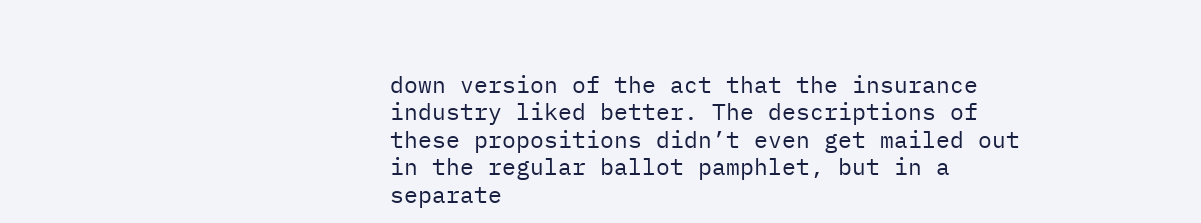down version of the act that the insurance industry liked better. The descriptions of these propositions didn’t even get mailed out in the regular ballot pamphlet, but in a separate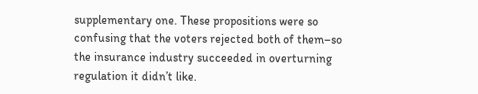supplementary one. These propositions were so confusing that the voters rejected both of them–so the insurance industry succeeded in overturning regulation it didn’t like.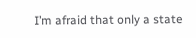I’m afraid that only a state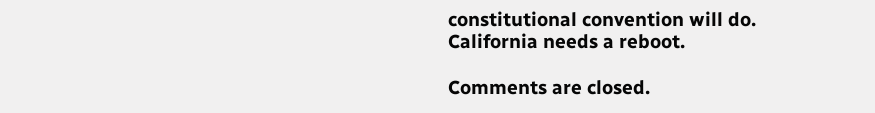constitutional convention will do. California needs a reboot.

Comments are closed.